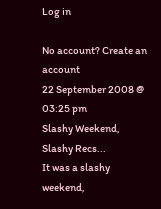Log in

No account? Create an account
22 September 2008 @ 03:25 pm
Slashy Weekend, Slashy Recs...
It was a slashy weekend,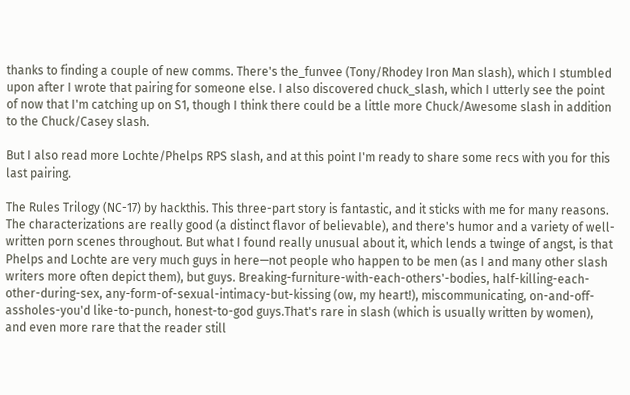thanks to finding a couple of new comms. There's the_funvee (Tony/Rhodey Iron Man slash), which I stumbled upon after I wrote that pairing for someone else. I also discovered chuck_slash, which I utterly see the point of now that I'm catching up on S1, though I think there could be a little more Chuck/Awesome slash in addition to the Chuck/Casey slash.

But I also read more Lochte/Phelps RPS slash, and at this point I'm ready to share some recs with you for this last pairing.

The Rules Trilogy (NC-17) by hackthis. This three-part story is fantastic, and it sticks with me for many reasons. The characterizations are really good (a distinct flavor of believable), and there's humor and a variety of well-written porn scenes throughout. But what I found really unusual about it, which lends a twinge of angst, is that Phelps and Lochte are very much guys in here—not people who happen to be men (as I and many other slash writers more often depict them), but guys. Breaking-furniture-with-each-others'-bodies, half-killing-each-other-during-sex, any-form-of-sexual-intimacy-but-kissing (ow, my heart!), miscommunicating, on-and-off-assholes-you'd like-to-punch, honest-to-god guys.That's rare in slash (which is usually written by women), and even more rare that the reader still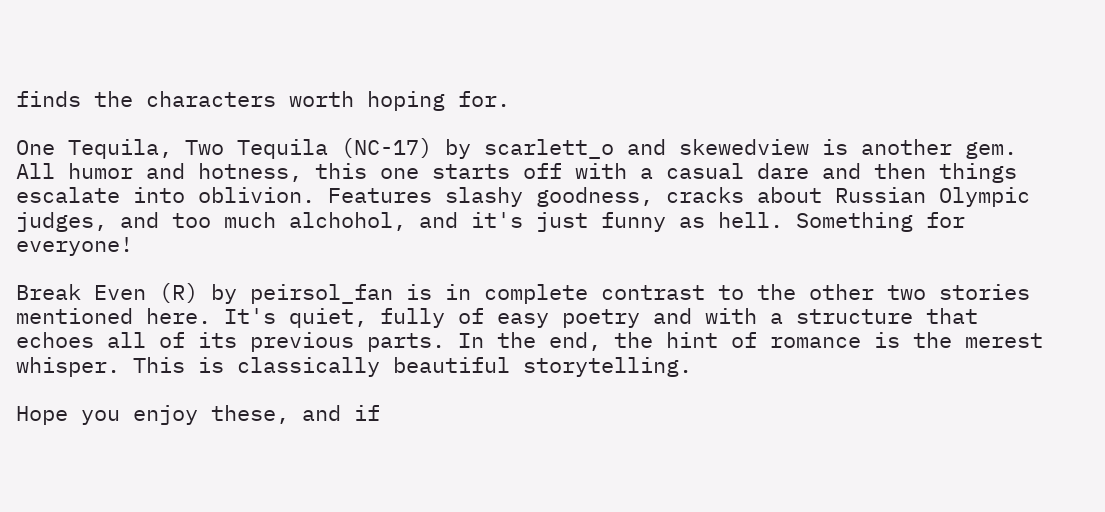finds the characters worth hoping for.

One Tequila, Two Tequila (NC-17) by scarlett_o and skewedview is another gem. All humor and hotness, this one starts off with a casual dare and then things escalate into oblivion. Features slashy goodness, cracks about Russian Olympic judges, and too much alchohol, and it's just funny as hell. Something for everyone!

Break Even (R) by peirsol_fan is in complete contrast to the other two stories mentioned here. It's quiet, fully of easy poetry and with a structure that echoes all of its previous parts. In the end, the hint of romance is the merest whisper. This is classically beautiful storytelling.

Hope you enjoy these, and if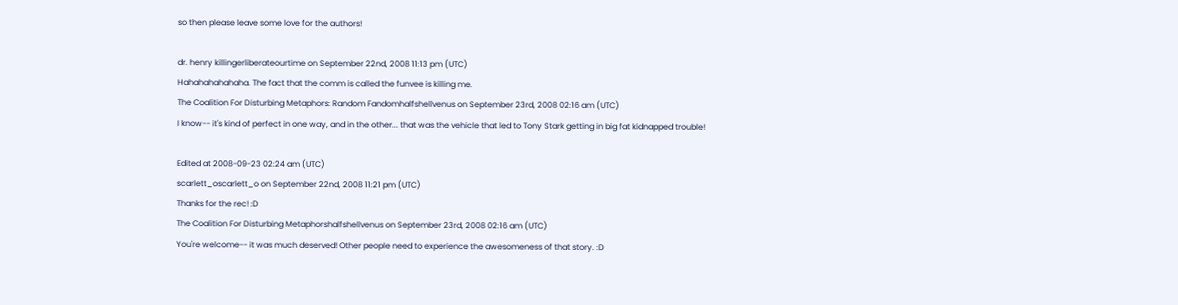so then please leave some love for the authors!

dr. henry killingerliberateourtime on September 22nd, 2008 11:13 pm (UTC)
Hahahahahahaha. The fact that the comm is called the funvee is killing me.
The Coalition For Disturbing Metaphors: Random Fandomhalfshellvenus on September 23rd, 2008 02:16 am (UTC)
I know-- it's kind of perfect in one way, and in the other... that was the vehicle that led to Tony Stark getting in big fat kidnapped trouble!

Edited at 2008-09-23 02:24 am (UTC)
scarlett_oscarlett_o on September 22nd, 2008 11:21 pm (UTC)
Thanks for the rec! :D
The Coalition For Disturbing Metaphorshalfshellvenus on September 23rd, 2008 02:16 am (UTC)
You're welcome-- it was much deserved! Other people need to experience the awesomeness of that story. :D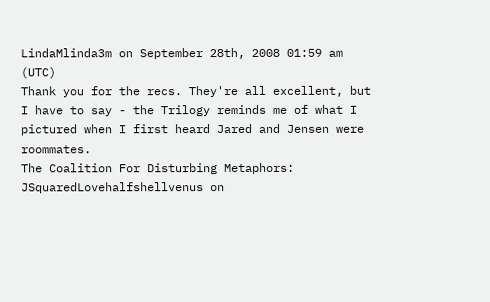LindaMlinda3m on September 28th, 2008 01:59 am (UTC)
Thank you for the recs. They're all excellent, but I have to say - the Trilogy reminds me of what I pictured when I first heard Jared and Jensen were roommates.
The Coalition For Disturbing Metaphors: JSquaredLovehalfshellvenus on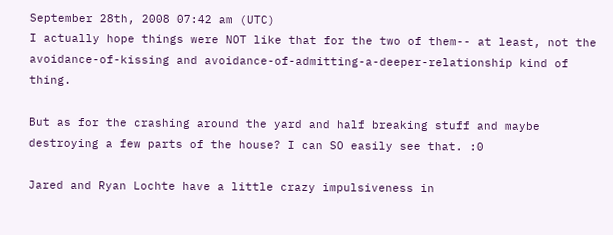September 28th, 2008 07:42 am (UTC)
I actually hope things were NOT like that for the two of them-- at least, not the avoidance-of-kissing and avoidance-of-admitting-a-deeper-relationship kind of thing.

But as for the crashing around the yard and half breaking stuff and maybe destroying a few parts of the house? I can SO easily see that. :0

Jared and Ryan Lochte have a little crazy impulsiveness in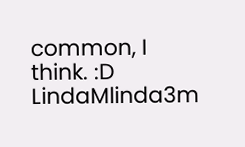common, I think. :D
LindaMlinda3m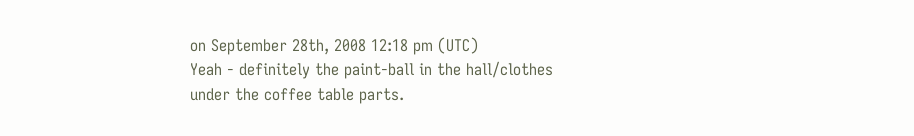on September 28th, 2008 12:18 pm (UTC)
Yeah - definitely the paint-ball in the hall/clothes under the coffee table parts.